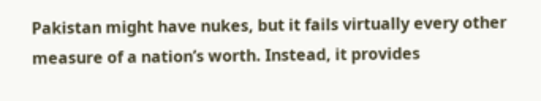Pakistan might have nukes, but it fails virtually every other measure of a nation’s worth. Instead, it provides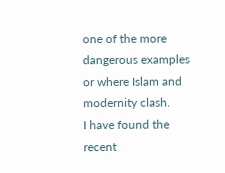one of the more dangerous examples or where Islam and modernity clash.
I have found the recent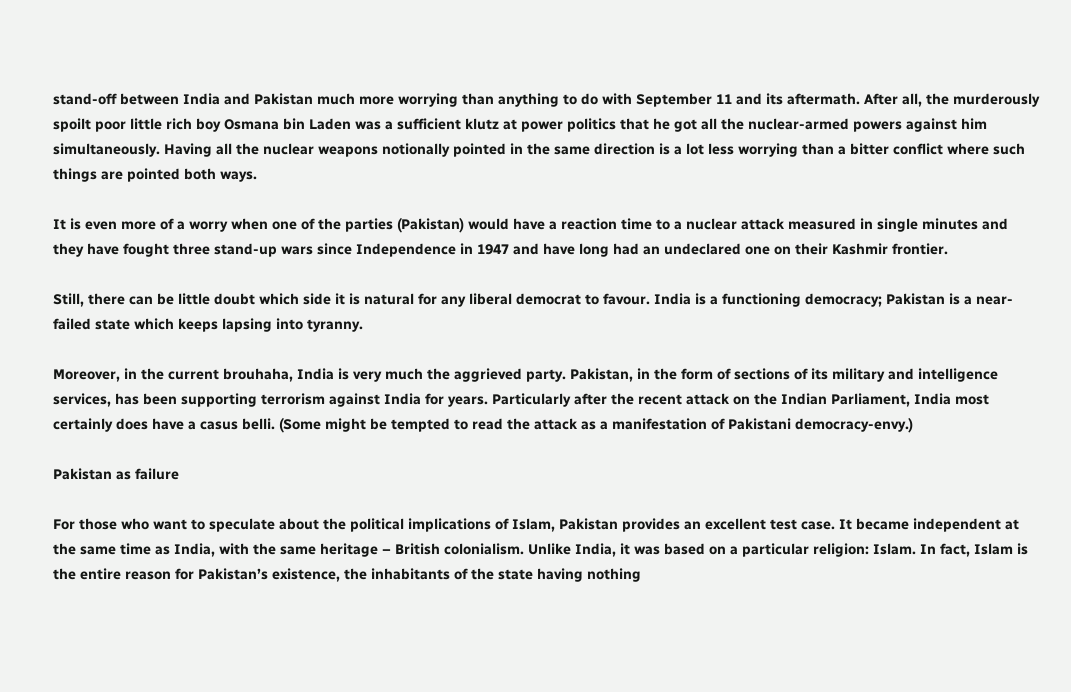stand-off between India and Pakistan much more worrying than anything to do with September 11 and its aftermath. After all, the murderously spoilt poor little rich boy Osmana bin Laden was a sufficient klutz at power politics that he got all the nuclear-armed powers against him simultaneously. Having all the nuclear weapons notionally pointed in the same direction is a lot less worrying than a bitter conflict where such things are pointed both ways.

It is even more of a worry when one of the parties (Pakistan) would have a reaction time to a nuclear attack measured in single minutes and they have fought three stand-up wars since Independence in 1947 and have long had an undeclared one on their Kashmir frontier.

Still, there can be little doubt which side it is natural for any liberal democrat to favour. India is a functioning democracy; Pakistan is a near-failed state which keeps lapsing into tyranny.

Moreover, in the current brouhaha, India is very much the aggrieved party. Pakistan, in the form of sections of its military and intelligence services, has been supporting terrorism against India for years. Particularly after the recent attack on the Indian Parliament, India most certainly does have a casus belli. (Some might be tempted to read the attack as a manifestation of Pakistani democracy-envy.)

Pakistan as failure

For those who want to speculate about the political implications of Islam, Pakistan provides an excellent test case. It became independent at the same time as India, with the same heritage – British colonialism. Unlike India, it was based on a particular religion: Islam. In fact, Islam is the entire reason for Pakistan’s existence, the inhabitants of the state having nothing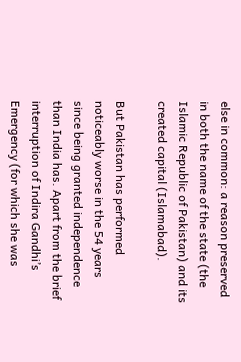else in common: a reason preserved in both the name of the state (the Islamic Republic of Pakistan) and its created capital (Islamabad).

But Pakistan has performed noticeably worse in the 54 years since being granted independence than India has. Apart from the brief interruption of Indira Gandhi’s Emergency (for which she was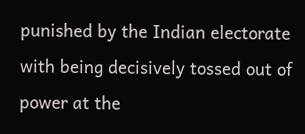punished by the Indian electorate with being decisively tossed out of power at the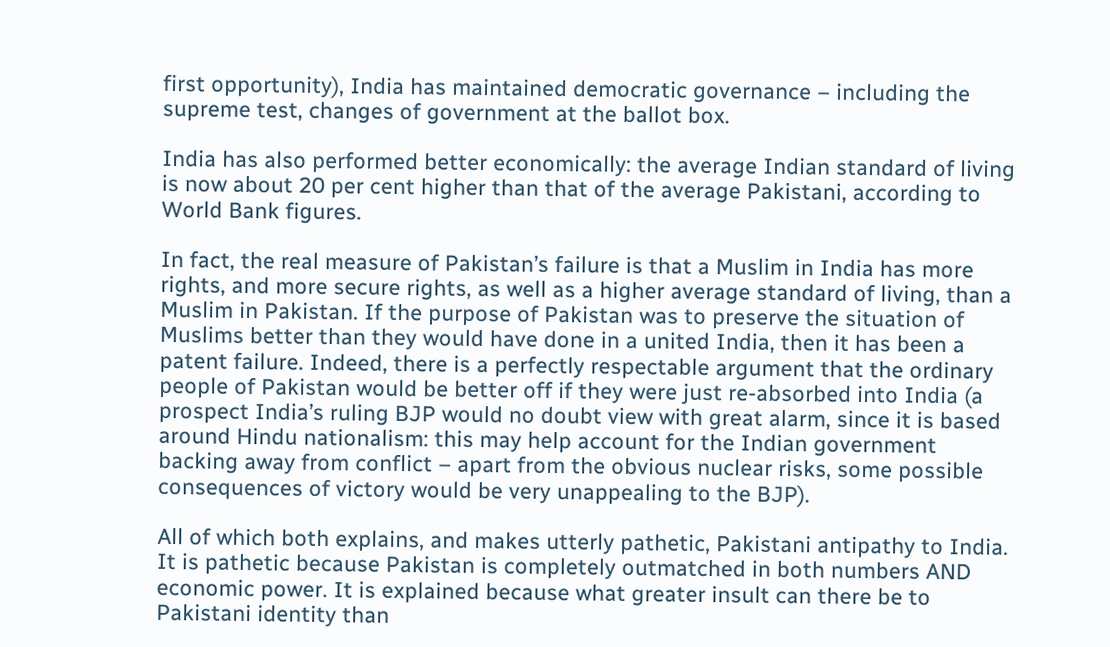first opportunity), India has maintained democratic governance – including the supreme test, changes of government at the ballot box.

India has also performed better economically: the average Indian standard of living is now about 20 per cent higher than that of the average Pakistani, according to World Bank figures.

In fact, the real measure of Pakistan’s failure is that a Muslim in India has more rights, and more secure rights, as well as a higher average standard of living, than a Muslim in Pakistan. If the purpose of Pakistan was to preserve the situation of Muslims better than they would have done in a united India, then it has been a patent failure. Indeed, there is a perfectly respectable argument that the ordinary people of Pakistan would be better off if they were just re-absorbed into India (a prospect India’s ruling BJP would no doubt view with great alarm, since it is based around Hindu nationalism: this may help account for the Indian government backing away from conflict – apart from the obvious nuclear risks, some possible consequences of victory would be very unappealing to the BJP).

All of which both explains, and makes utterly pathetic, Pakistani antipathy to India. It is pathetic because Pakistan is completely outmatched in both numbers AND economic power. It is explained because what greater insult can there be to Pakistani identity than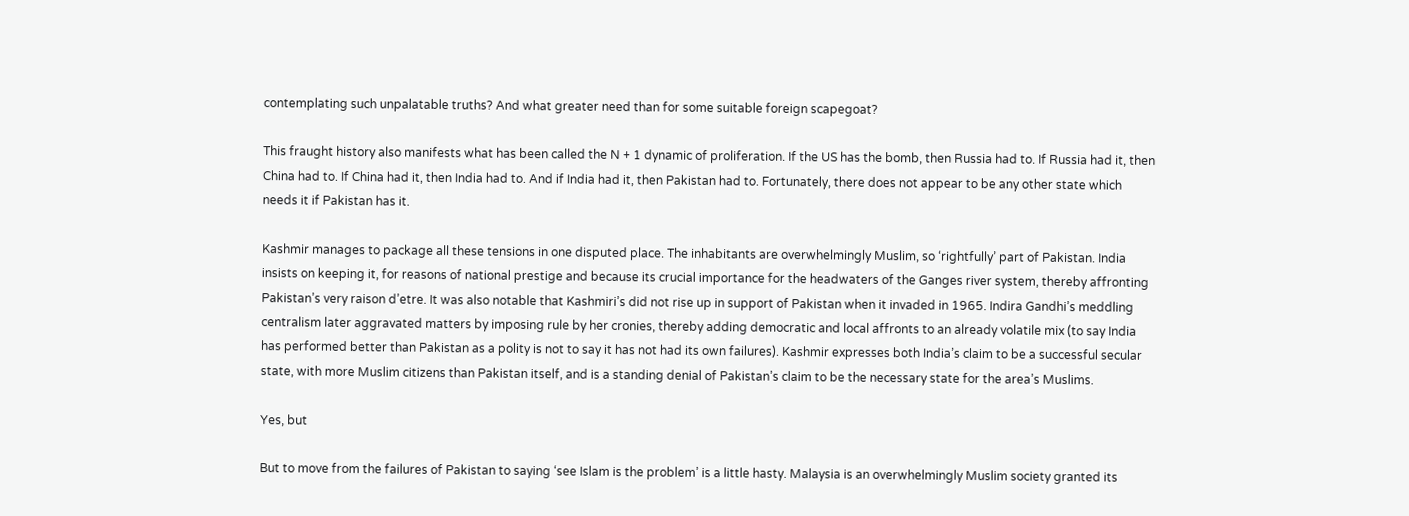contemplating such unpalatable truths? And what greater need than for some suitable foreign scapegoat?

This fraught history also manifests what has been called the N + 1 dynamic of proliferation. If the US has the bomb, then Russia had to. If Russia had it, then China had to. If China had it, then India had to. And if India had it, then Pakistan had to. Fortunately, there does not appear to be any other state which needs it if Pakistan has it.

Kashmir manages to package all these tensions in one disputed place. The inhabitants are overwhelmingly Muslim, so ‘rightfully’ part of Pakistan. India insists on keeping it, for reasons of national prestige and because its crucial importance for the headwaters of the Ganges river system, thereby affronting Pakistan’s very raison d’etre. It was also notable that Kashmiri’s did not rise up in support of Pakistan when it invaded in 1965. Indira Gandhi’s meddling centralism later aggravated matters by imposing rule by her cronies, thereby adding democratic and local affronts to an already volatile mix (to say India has performed better than Pakistan as a polity is not to say it has not had its own failures). Kashmir expresses both India’s claim to be a successful secular state, with more Muslim citizens than Pakistan itself, and is a standing denial of Pakistan’s claim to be the necessary state for the area’s Muslims.

Yes, but

But to move from the failures of Pakistan to saying ‘see Islam is the problem’ is a little hasty. Malaysia is an overwhelmingly Muslim society granted its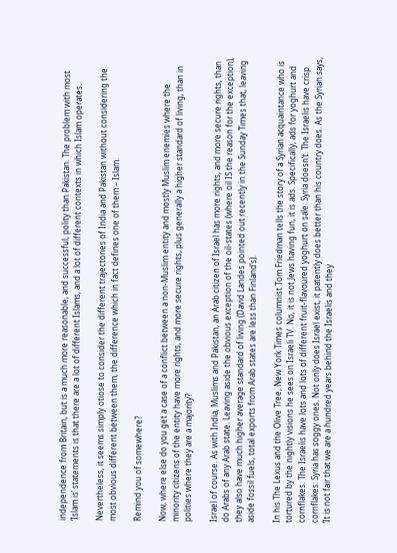independence from Britain, but is a much more reasonable, and successful, polity than Pakistan. The problem with most ‘Islam is’ statements is that there are a lot of different Islams, and a lot of different contexts in which Islam operates.

Nevertheless, it seems simply otiose to consider the different trajectories of India and Pakistan without considering the most obvious different between them, the difference which in fact defines one of them – Islam.

Remind you of somewhere?

Now, where else do you get a case of a conflict between a non-Muslim entity and mostly Muslim enemies where the minority citizens of the entity have more rights, and more secure rights, plus generally a higher standard of living, than in polities where they are a majority?

Israel of course. As with India, Muslims and Pakistan, an Arab citizen of Israel has more rights, and more secure rights, than do Arabs of any Arab state. Leaving aside the obvious exception of the oil-states (where oil IS the reason for the exception), they also have much higher average standard of living (David Landes pointed out recently in the Sunday Times that, leaving aside fossil fuels, total exports from Arab states are less than Finland’s).

In his The Lexus and the Olive Tree, New York Times columnist Tom Friedman tells the story of a Syrian acquaintance who is tortured by the nightly visions he sees on Israeli TV. No, it is not Jews having fun, it is ads. Specifically, ads for yoghurt and cornflakes. The Israelis have lots and lots of different fruit-flavoured yoghurt on sale: Syria doesn’t. The Israelis have crisp cornflakes: Syria has soggy ones. Not only does Israel exist, it patently does better than his country does. As the Syrian says, ‘It is not fair that we are a hundred years behind the Israelis and they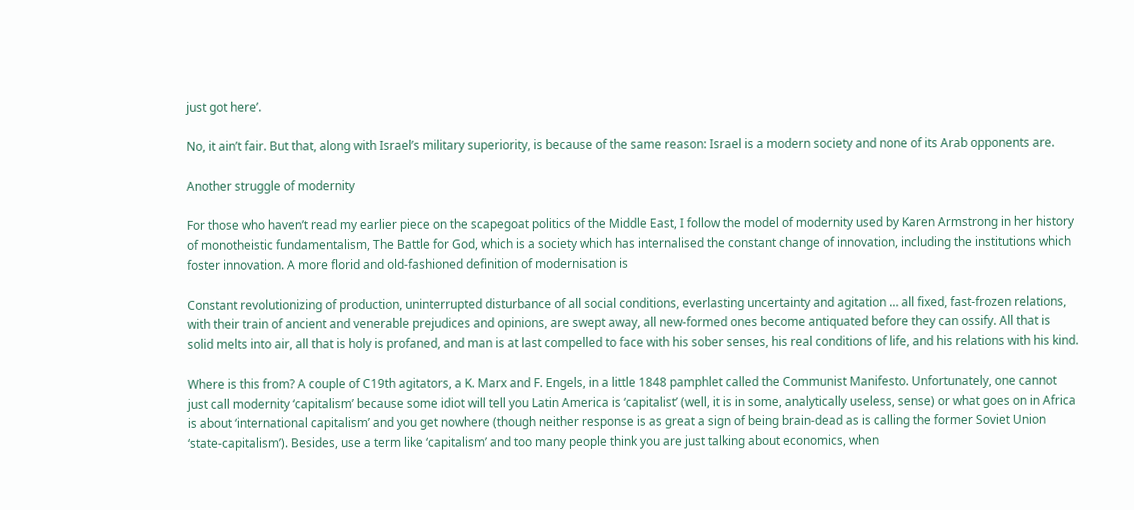just got here’.

No, it ain’t fair. But that, along with Israel’s military superiority, is because of the same reason: Israel is a modern society and none of its Arab opponents are.

Another struggle of modernity

For those who haven’t read my earlier piece on the scapegoat politics of the Middle East, I follow the model of modernity used by Karen Armstrong in her history of monotheistic fundamentalism, The Battle for God, which is a society which has internalised the constant change of innovation, including the institutions which foster innovation. A more florid and old-fashioned definition of modernisation is

Constant revolutionizing of production, uninterrupted disturbance of all social conditions, everlasting uncertainty and agitation … all fixed, fast-frozen relations, with their train of ancient and venerable prejudices and opinions, are swept away, all new-formed ones become antiquated before they can ossify. All that is solid melts into air, all that is holy is profaned, and man is at last compelled to face with his sober senses, his real conditions of life, and his relations with his kind.

Where is this from? A couple of C19th agitators, a K. Marx and F. Engels, in a little 1848 pamphlet called the Communist Manifesto. Unfortunately, one cannot just call modernity ‘capitalism’ because some idiot will tell you Latin America is ‘capitalist’ (well, it is in some, analytically useless, sense) or what goes on in Africa is about ‘international capitalism’ and you get nowhere (though neither response is as great a sign of being brain-dead as is calling the former Soviet Union ‘state-capitalism’). Besides, use a term like ‘capitalism’ and too many people think you are just talking about economics, when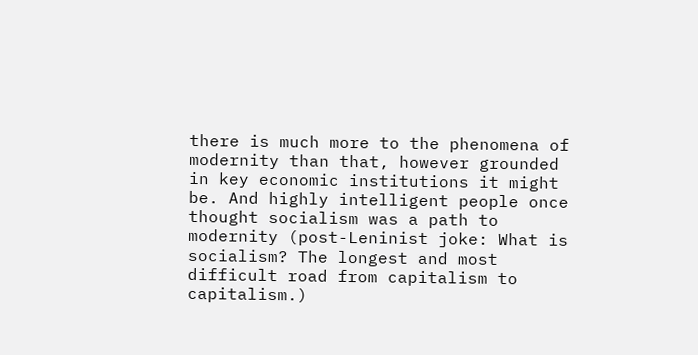there is much more to the phenomena of modernity than that, however grounded in key economic institutions it might be. And highly intelligent people once thought socialism was a path to modernity (post-Leninist joke: What is socialism? The longest and most difficult road from capitalism to capitalism.)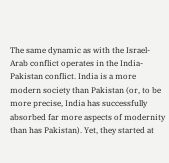The same dynamic as with the Israel-Arab conflict operates in the India-Pakistan conflict. India is a more modern society than Pakistan (or, to be more precise, India has successfully absorbed far more aspects of modernity than has Pakistan). Yet, they started at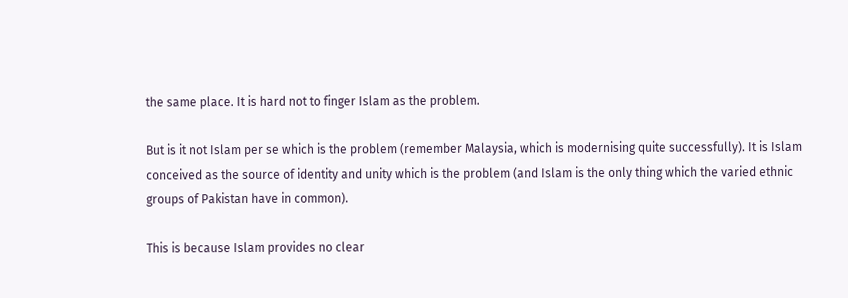the same place. It is hard not to finger Islam as the problem.

But is it not Islam per se which is the problem (remember Malaysia, which is modernising quite successfully). It is Islam conceived as the source of identity and unity which is the problem (and Islam is the only thing which the varied ethnic groups of Pakistan have in common).

This is because Islam provides no clear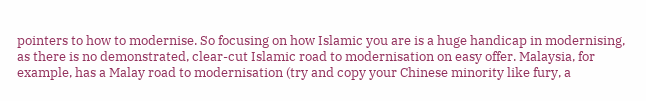pointers to how to modernise. So focusing on how Islamic you are is a huge handicap in modernising, as there is no demonstrated, clear-cut Islamic road to modernisation on easy offer. Malaysia, for example, has a Malay road to modernisation (try and copy your Chinese minority like fury, a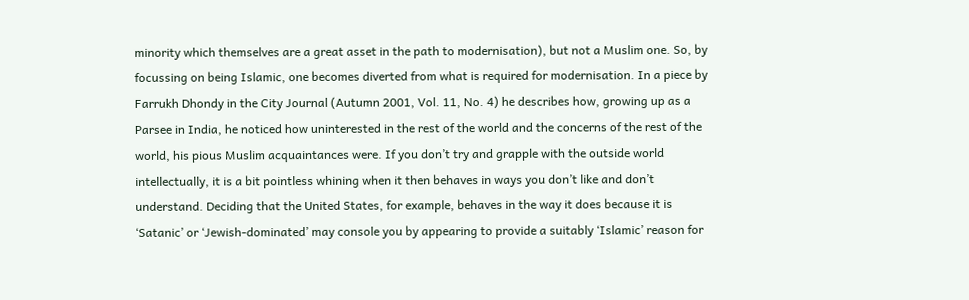minority which themselves are a great asset in the path to modernisation), but not a Muslim one. So, by focussing on being Islamic, one becomes diverted from what is required for modernisation. In a piece by Farrukh Dhondy in the City Journal (Autumn 2001, Vol. 11, No. 4) he describes how, growing up as a Parsee in India, he noticed how uninterested in the rest of the world and the concerns of the rest of the world, his pious Muslim acquaintances were. If you don’t try and grapple with the outside world intellectually, it is a bit pointless whining when it then behaves in ways you don’t like and don’t understand. Deciding that the United States, for example, behaves in the way it does because it is ‘Satanic’ or ‘Jewish-dominated’ may console you by appearing to provide a suitably ‘Islamic’ reason for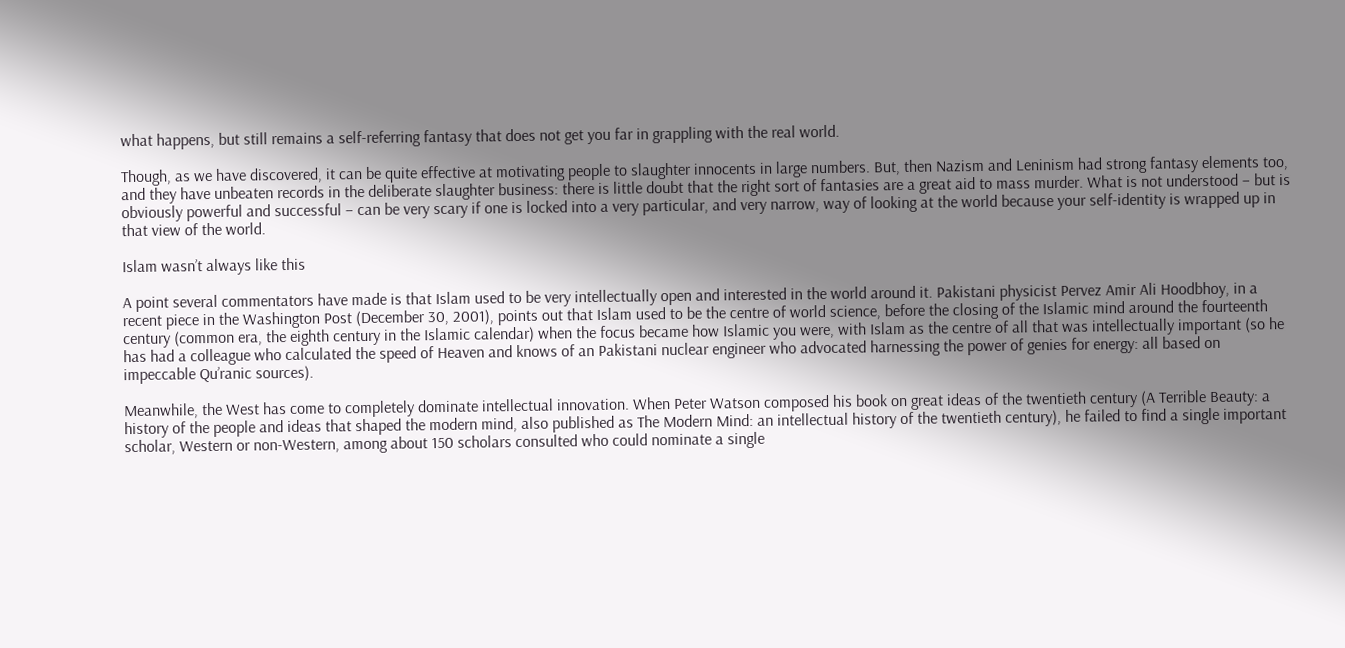what happens, but still remains a self-referring fantasy that does not get you far in grappling with the real world.

Though, as we have discovered, it can be quite effective at motivating people to slaughter innocents in large numbers. But, then Nazism and Leninism had strong fantasy elements too, and they have unbeaten records in the deliberate slaughter business: there is little doubt that the right sort of fantasies are a great aid to mass murder. What is not understood – but is obviously powerful and successful – can be very scary if one is locked into a very particular, and very narrow, way of looking at the world because your self-identity is wrapped up in that view of the world.

Islam wasn’t always like this

A point several commentators have made is that Islam used to be very intellectually open and interested in the world around it. Pakistani physicist Pervez Amir Ali Hoodbhoy, in a recent piece in the Washington Post (December 30, 2001), points out that Islam used to be the centre of world science, before the closing of the Islamic mind around the fourteenth century (common era, the eighth century in the Islamic calendar) when the focus became how Islamic you were, with Islam as the centre of all that was intellectually important (so he has had a colleague who calculated the speed of Heaven and knows of an Pakistani nuclear engineer who advocated harnessing the power of genies for energy: all based on impeccable Qu’ranic sources).

Meanwhile, the West has come to completely dominate intellectual innovation. When Peter Watson composed his book on great ideas of the twentieth century (A Terrible Beauty: a history of the people and ideas that shaped the modern mind, also published as The Modern Mind: an intellectual history of the twentieth century), he failed to find a single important scholar, Western or non-Western, among about 150 scholars consulted who could nominate a single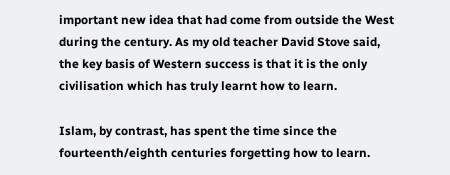important new idea that had come from outside the West during the century. As my old teacher David Stove said, the key basis of Western success is that it is the only civilisation which has truly learnt how to learn.

Islam, by contrast, has spent the time since the fourteenth/eighth centuries forgetting how to learn.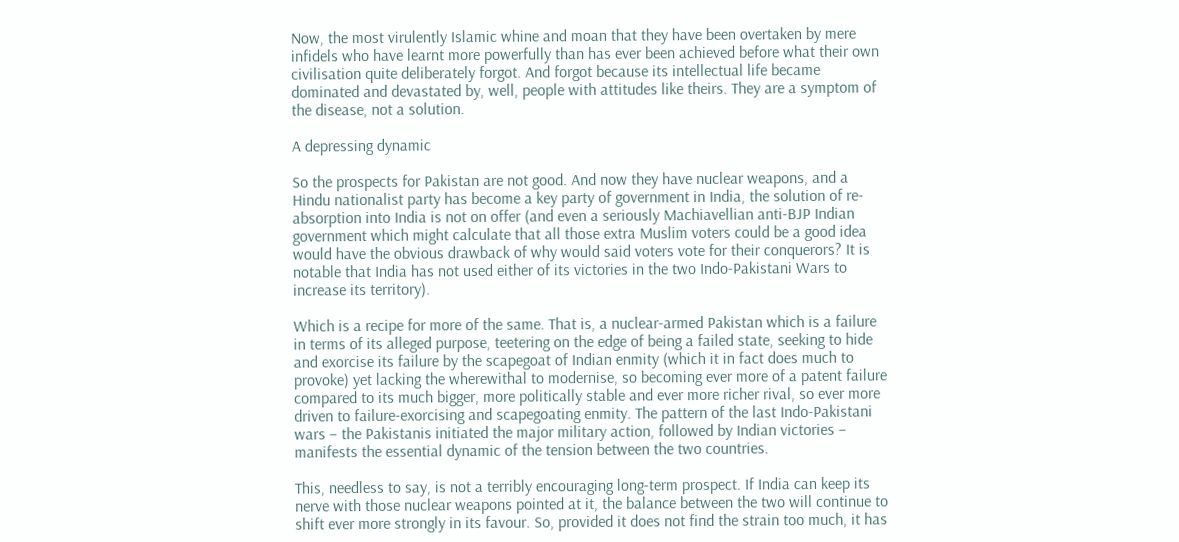Now, the most virulently Islamic whine and moan that they have been overtaken by mere infidels who have learnt more powerfully than has ever been achieved before what their own civilisation quite deliberately forgot. And forgot because its intellectual life became dominated and devastated by, well, people with attitudes like theirs. They are a symptom of the disease, not a solution.

A depressing dynamic

So the prospects for Pakistan are not good. And now they have nuclear weapons, and a Hindu nationalist party has become a key party of government in India, the solution of re-absorption into India is not on offer (and even a seriously Machiavellian anti-BJP Indian government which might calculate that all those extra Muslim voters could be a good idea would have the obvious drawback of why would said voters vote for their conquerors? It is notable that India has not used either of its victories in the two Indo-Pakistani Wars to increase its territory).

Which is a recipe for more of the same. That is, a nuclear-armed Pakistan which is a failure in terms of its alleged purpose, teetering on the edge of being a failed state, seeking to hide and exorcise its failure by the scapegoat of Indian enmity (which it in fact does much to provoke) yet lacking the wherewithal to modernise, so becoming ever more of a patent failure compared to its much bigger, more politically stable and ever more richer rival, so ever more driven to failure-exorcising and scapegoating enmity. The pattern of the last Indo-Pakistani wars – the Pakistanis initiated the major military action, followed by Indian victories – manifests the essential dynamic of the tension between the two countries.

This, needless to say, is not a terribly encouraging long-term prospect. If India can keep its nerve with those nuclear weapons pointed at it, the balance between the two will continue to shift ever more strongly in its favour. So, provided it does not find the strain too much, it has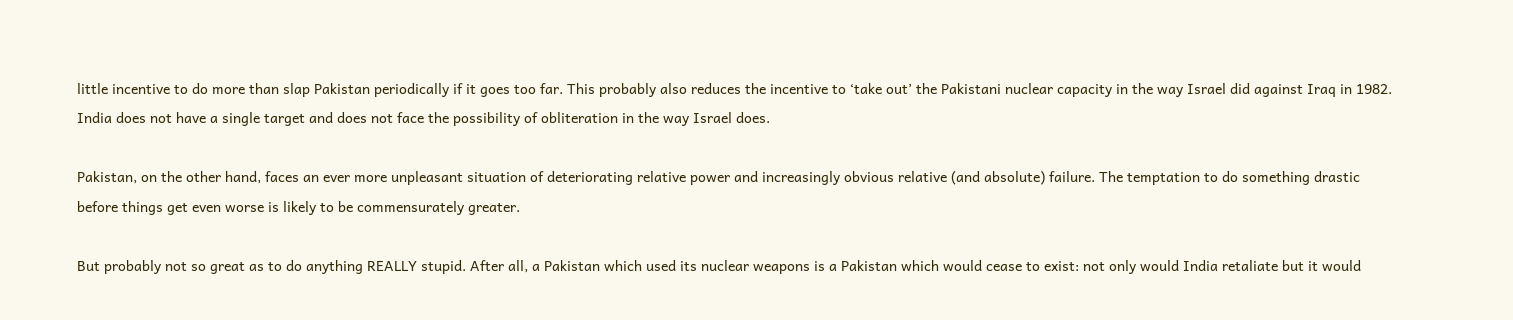little incentive to do more than slap Pakistan periodically if it goes too far. This probably also reduces the incentive to ‘take out’ the Pakistani nuclear capacity in the way Israel did against Iraq in 1982. India does not have a single target and does not face the possibility of obliteration in the way Israel does.

Pakistan, on the other hand, faces an ever more unpleasant situation of deteriorating relative power and increasingly obvious relative (and absolute) failure. The temptation to do something drastic before things get even worse is likely to be commensurately greater.

But probably not so great as to do anything REALLY stupid. After all, a Pakistan which used its nuclear weapons is a Pakistan which would cease to exist: not only would India retaliate but it would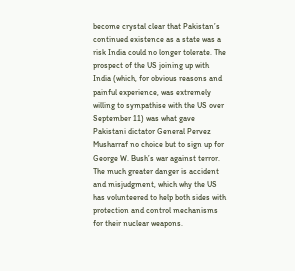become crystal clear that Pakistan’s continued existence as a state was a risk India could no longer tolerate. The prospect of the US joining up with India (which, for obvious reasons and painful experience, was extremely willing to sympathise with the US over September 11) was what gave Pakistani dictator General Pervez Musharraf no choice but to sign up for George W. Bush’s war against terror. The much greater danger is accident and misjudgment, which why the US has volunteered to help both sides with protection and control mechanisms for their nuclear weapons.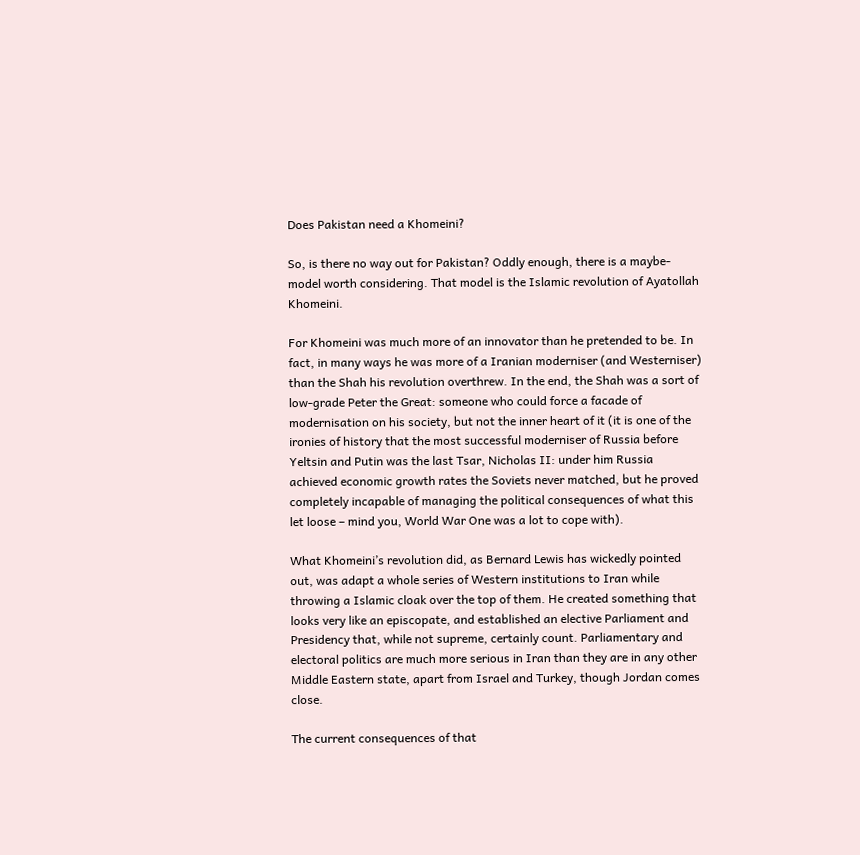Does Pakistan need a Khomeini?

So, is there no way out for Pakistan? Oddly enough, there is a maybe-model worth considering. That model is the Islamic revolution of Ayatollah Khomeini.

For Khomeini was much more of an innovator than he pretended to be. In fact, in many ways he was more of a Iranian moderniser (and Westerniser) than the Shah his revolution overthrew. In the end, the Shah was a sort of low-grade Peter the Great: someone who could force a facade of modernisation on his society, but not the inner heart of it (it is one of the ironies of history that the most successful moderniser of Russia before Yeltsin and Putin was the last Tsar, Nicholas II: under him Russia achieved economic growth rates the Soviets never matched, but he proved completely incapable of managing the political consequences of what this let loose – mind you, World War One was a lot to cope with).

What Khomeini’s revolution did, as Bernard Lewis has wickedly pointed out, was adapt a whole series of Western institutions to Iran while throwing a Islamic cloak over the top of them. He created something that looks very like an episcopate, and established an elective Parliament and Presidency that, while not supreme, certainly count. Parliamentary and electoral politics are much more serious in Iran than they are in any other Middle Eastern state, apart from Israel and Turkey, though Jordan comes close.

The current consequences of that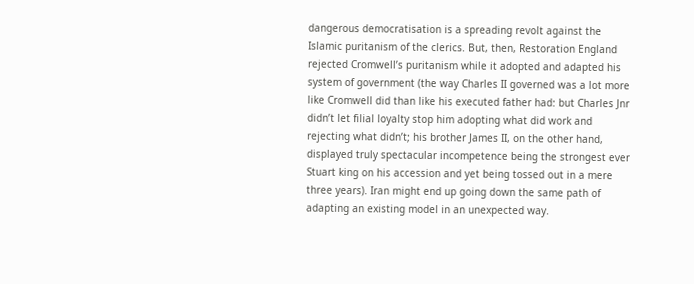dangerous democratisation is a spreading revolt against the Islamic puritanism of the clerics. But, then, Restoration England rejected Cromwell’s puritanism while it adopted and adapted his system of government (the way Charles II governed was a lot more like Cromwell did than like his executed father had: but Charles Jnr didn’t let filial loyalty stop him adopting what did work and rejecting what didn’t; his brother James II, on the other hand, displayed truly spectacular incompetence being the strongest ever Stuart king on his accession and yet being tossed out in a mere three years). Iran might end up going down the same path of adapting an existing model in an unexpected way.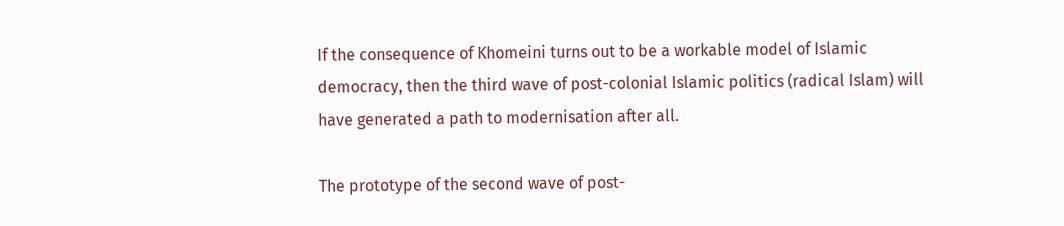If the consequence of Khomeini turns out to be a workable model of Islamic democracy, then the third wave of post-colonial Islamic politics (radical Islam) will have generated a path to modernisation after all.

The prototype of the second wave of post-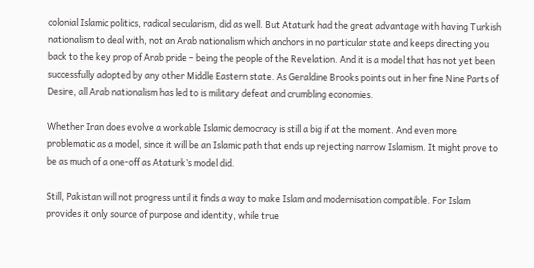colonial Islamic politics, radical secularism, did as well. But Ataturk had the great advantage with having Turkish nationalism to deal with, not an Arab nationalism which anchors in no particular state and keeps directing you back to the key prop of Arab pride – being the people of the Revelation. And it is a model that has not yet been successfully adopted by any other Middle Eastern state. As Geraldine Brooks points out in her fine Nine Parts of Desire, all Arab nationalism has led to is military defeat and crumbling economies.

Whether Iran does evolve a workable Islamic democracy is still a big if at the moment. And even more problematic as a model, since it will be an Islamic path that ends up rejecting narrow Islamism. It might prove to be as much of a one-off as Ataturk’s model did.

Still, Pakistan will not progress until it finds a way to make Islam and modernisation compatible. For Islam provides it only source of purpose and identity, while true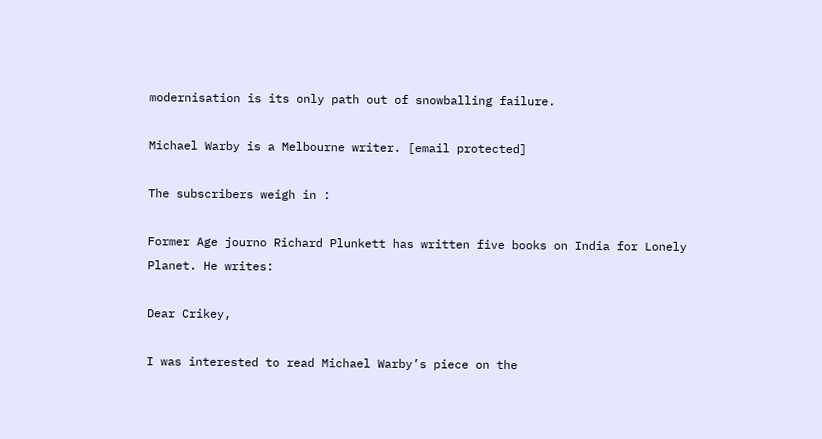modernisation is its only path out of snowballing failure.

Michael Warby is a Melbourne writer. [email protected]

The subscribers weigh in :

Former Age journo Richard Plunkett has written five books on India for Lonely Planet. He writes:

Dear Crikey,

I was interested to read Michael Warby’s piece on the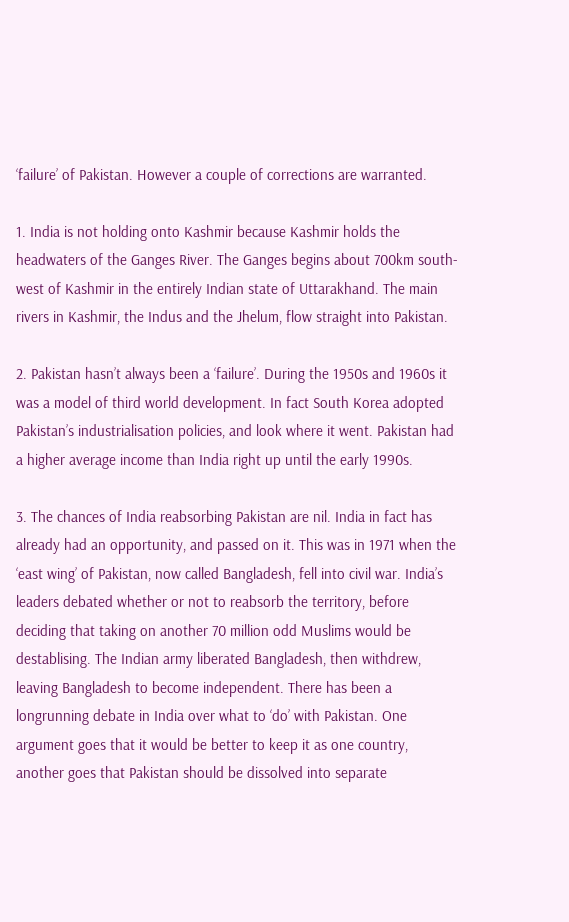‘failure’ of Pakistan. However a couple of corrections are warranted.

1. India is not holding onto Kashmir because Kashmir holds the headwaters of the Ganges River. The Ganges begins about 700km south-west of Kashmir in the entirely Indian state of Uttarakhand. The main rivers in Kashmir, the Indus and the Jhelum, flow straight into Pakistan.

2. Pakistan hasn’t always been a ‘failure’. During the 1950s and 1960s it was a model of third world development. In fact South Korea adopted Pakistan’s industrialisation policies, and look where it went. Pakistan had a higher average income than India right up until the early 1990s.

3. The chances of India reabsorbing Pakistan are nil. India in fact has already had an opportunity, and passed on it. This was in 1971 when the ‘east wing’ of Pakistan, now called Bangladesh, fell into civil war. India’s leaders debated whether or not to reabsorb the territory, before deciding that taking on another 70 million odd Muslims would be destablising. The Indian army liberated Bangladesh, then withdrew, leaving Bangladesh to become independent. There has been a longrunning debate in India over what to ‘do’ with Pakistan. One argument goes that it would be better to keep it as one country, another goes that Pakistan should be dissolved into separate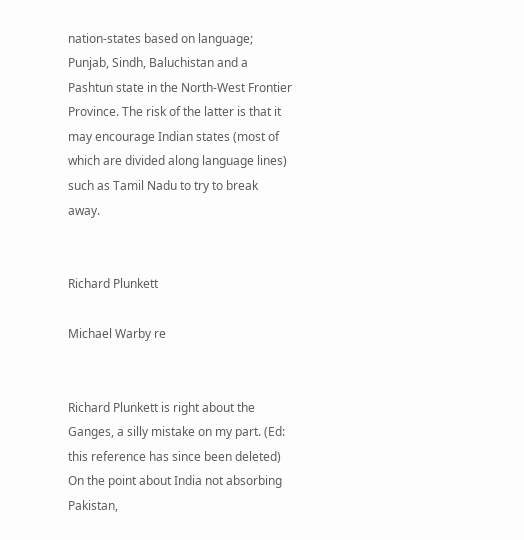nation-states based on language; Punjab, Sindh, Baluchistan and a Pashtun state in the North-West Frontier Province. The risk of the latter is that it may encourage Indian states (most of which are divided along language lines) such as Tamil Nadu to try to break away.


Richard Plunkett

Michael Warby re


Richard Plunkett is right about the Ganges, a silly mistake on my part. (Ed: this reference has since been deleted) On the point about India not absorbing Pakistan,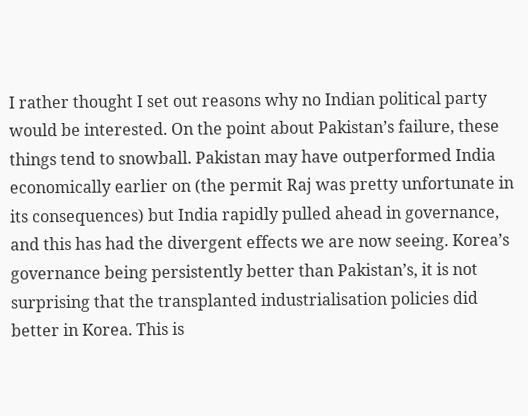I rather thought I set out reasons why no Indian political party would be interested. On the point about Pakistan’s failure, these things tend to snowball. Pakistan may have outperformed India economically earlier on (the permit Raj was pretty unfortunate in its consequences) but India rapidly pulled ahead in governance, and this has had the divergent effects we are now seeing. Korea’s governance being persistently better than Pakistan’s, it is not surprising that the transplanted industrialisation policies did better in Korea. This is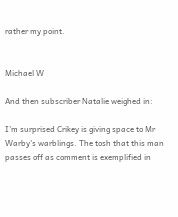rather my point.


Michael W

And then subscriber Natalie weighed in:

I’m surprised Crikey is giving space to Mr Warby’s warblings. The tosh that this man passes off as comment is exemplified in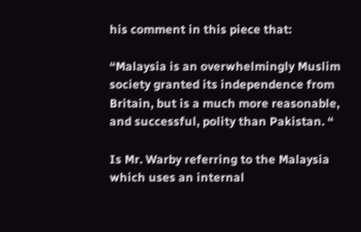his comment in this piece that:

“Malaysia is an overwhelmingly Muslim society granted its independence from Britain, but is a much more reasonable, and successful, polity than Pakistan. “

Is Mr. Warby referring to the Malaysia which uses an internal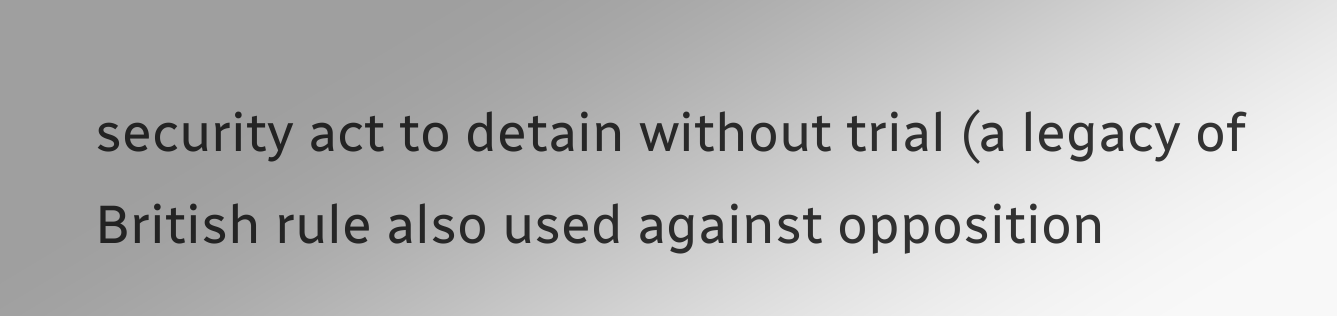security act to detain without trial (a legacy of British rule also used against opposition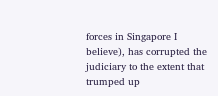forces in Singapore I believe), has corrupted the judiciary to the extent that trumped up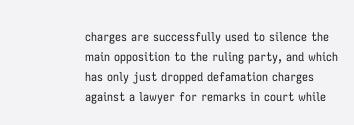charges are successfully used to silence the main opposition to the ruling party, and which has only just dropped defamation charges against a lawyer for remarks in court while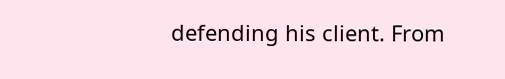defending his client. From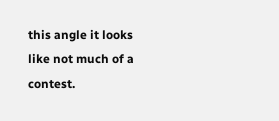this angle it looks like not much of a contest.